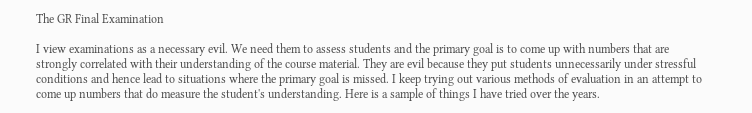The GR Final Examination

I view examinations as a necessary evil. We need them to assess students and the primary goal is to come up with numbers that are strongly correlated with their understanding of the course material. They are evil because they put students unnecessarily under stressful conditions and hence lead to situations where the primary goal is missed. I keep trying out various methods of evaluation in an attempt to come up numbers that do measure the student's understanding. Here is a sample of things I have tried over the years.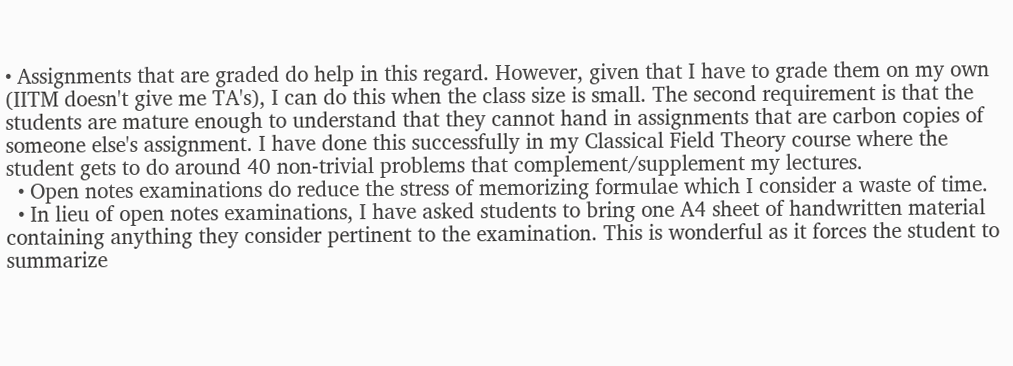• Assignments that are graded do help in this regard. However, given that I have to grade them on my own (IITM doesn't give me TA's), I can do this when the class size is small. The second requirement is that the students are mature enough to understand that they cannot hand in assignments that are carbon copies of someone else's assignment. I have done this successfully in my Classical Field Theory course where the student gets to do around 40 non-trivial problems that complement/supplement my lectures.
  • Open notes examinations do reduce the stress of memorizing formulae which I consider a waste of time.
  • In lieu of open notes examinations, I have asked students to bring one A4 sheet of handwritten material containing anything they consider pertinent to the examination. This is wonderful as it forces the student to summarize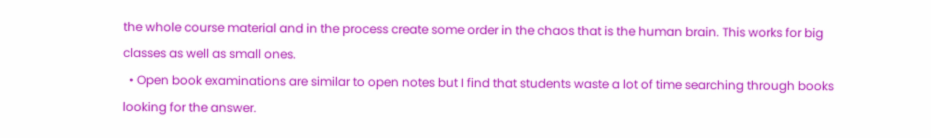the whole course material and in the process create some order in the chaos that is the human brain. This works for big classes as well as small ones.
  • Open book examinations are similar to open notes but I find that students waste a lot of time searching through books looking for the answer.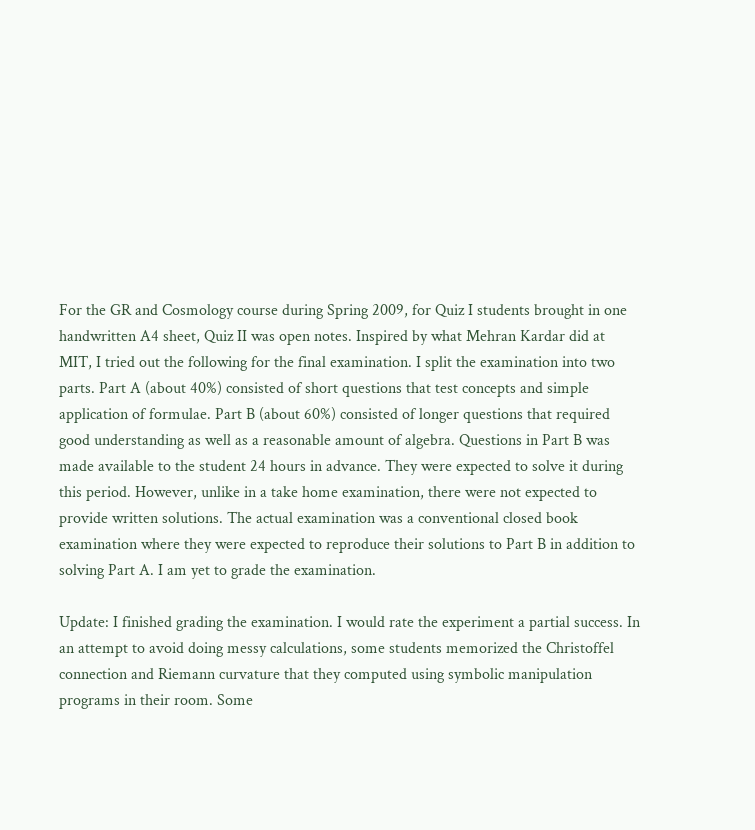For the GR and Cosmology course during Spring 2009, for Quiz I students brought in one handwritten A4 sheet, Quiz II was open notes. Inspired by what Mehran Kardar did at MIT, I tried out the following for the final examination. I split the examination into two parts. Part A (about 40%) consisted of short questions that test concepts and simple application of formulae. Part B (about 60%) consisted of longer questions that required good understanding as well as a reasonable amount of algebra. Questions in Part B was made available to the student 24 hours in advance. They were expected to solve it during this period. However, unlike in a take home examination, there were not expected to provide written solutions. The actual examination was a conventional closed book examination where they were expected to reproduce their solutions to Part B in addition to solving Part A. I am yet to grade the examination.

Update: I finished grading the examination. I would rate the experiment a partial success. In an attempt to avoid doing messy calculations, some students memorized the Christoffel connection and Riemann curvature that they computed using symbolic manipulation programs in their room. Some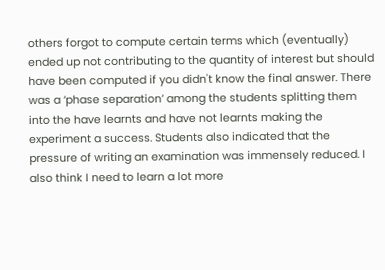others forgot to compute certain terms which (eventually) ended up not contributing to the quantity of interest but should have been computed if you didn't know the final answer. There was a ‘phase separation’ among the students splitting them into the have learnts and have not learnts making the experiment a success. Students also indicated that the pressure of writing an examination was immensely reduced. I also think I need to learn a lot more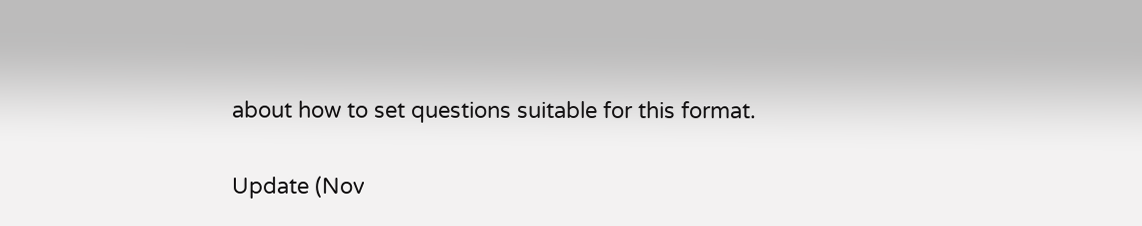about how to set questions suitable for this format.

Update (Nov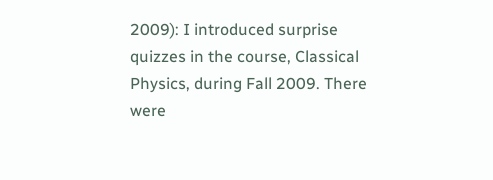2009): I introduced surprise quizzes in the course, Classical Physics, during Fall 2009. There were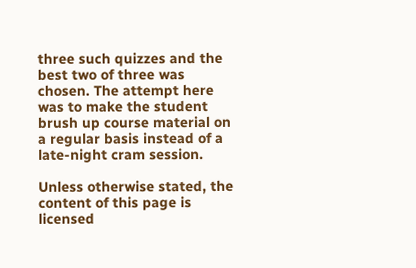three such quizzes and the best two of three was chosen. The attempt here was to make the student brush up course material on a regular basis instead of a late-night cram session.

Unless otherwise stated, the content of this page is licensed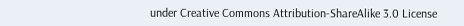under Creative Commons Attribution-ShareAlike 3.0 License